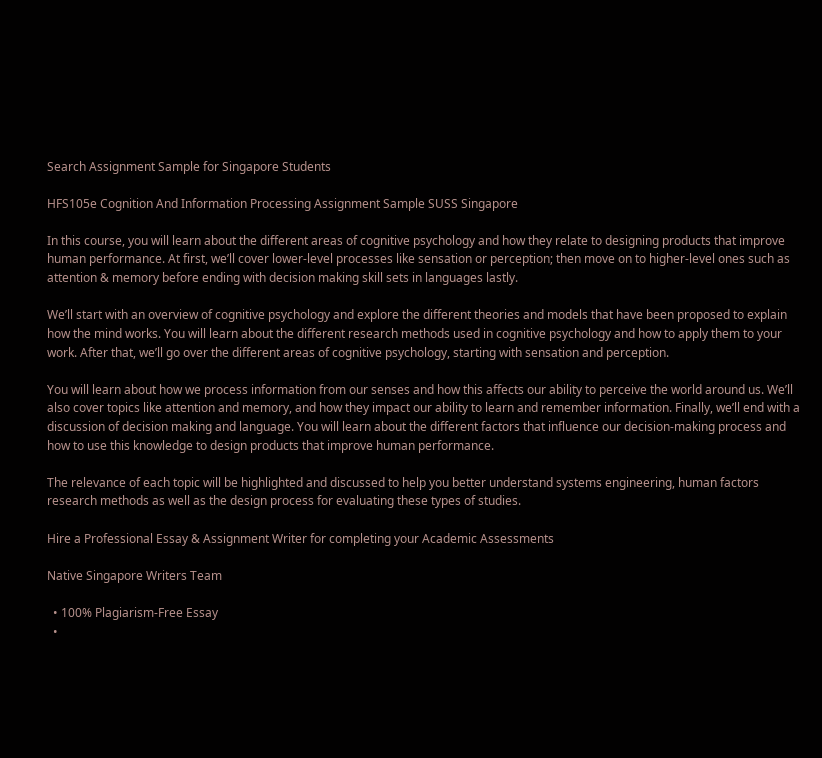Search Assignment Sample for Singapore Students

HFS105e Cognition And Information Processing Assignment Sample SUSS Singapore

In this course, you will learn about the different areas of cognitive psychology and how they relate to designing products that improve human performance. At first, we’ll cover lower-level processes like sensation or perception; then move on to higher-level ones such as attention & memory before ending with decision making skill sets in languages lastly.

We’ll start with an overview of cognitive psychology and explore the different theories and models that have been proposed to explain how the mind works. You will learn about the different research methods used in cognitive psychology and how to apply them to your work. After that, we’ll go over the different areas of cognitive psychology, starting with sensation and perception.

You will learn about how we process information from our senses and how this affects our ability to perceive the world around us. We’ll also cover topics like attention and memory, and how they impact our ability to learn and remember information. Finally, we’ll end with a discussion of decision making and language. You will learn about the different factors that influence our decision-making process and how to use this knowledge to design products that improve human performance.

The relevance of each topic will be highlighted and discussed to help you better understand systems engineering, human factors research methods as well as the design process for evaluating these types of studies.

Hire a Professional Essay & Assignment Writer for completing your Academic Assessments

Native Singapore Writers Team

  • 100% Plagiarism-Free Essay
  •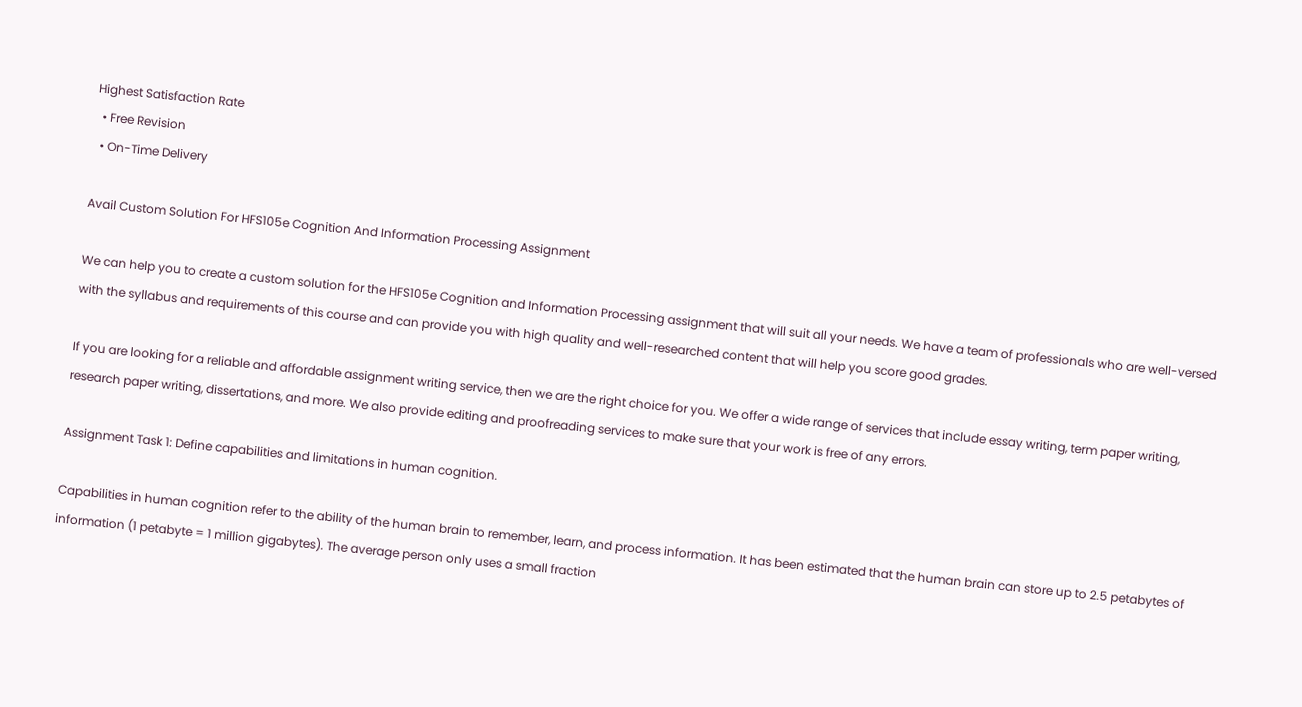Highest Satisfaction Rate
  • Free Revision
  • On-Time Delivery

Avail Custom Solution For HFS105e Cognition And Information Processing Assignment

We can help you to create a custom solution for the HFS105e Cognition and Information Processing assignment that will suit all your needs. We have a team of professionals who are well-versed with the syllabus and requirements of this course and can provide you with high quality and well-researched content that will help you score good grades.

If you are looking for a reliable and affordable assignment writing service, then we are the right choice for you. We offer a wide range of services that include essay writing, term paper writing, research paper writing, dissertations, and more. We also provide editing and proofreading services to make sure that your work is free of any errors.

Assignment Task 1: Define capabilities and limitations in human cognition.

Capabilities in human cognition refer to the ability of the human brain to remember, learn, and process information. It has been estimated that the human brain can store up to 2.5 petabytes of information (1 petabyte = 1 million gigabytes). The average person only uses a small fraction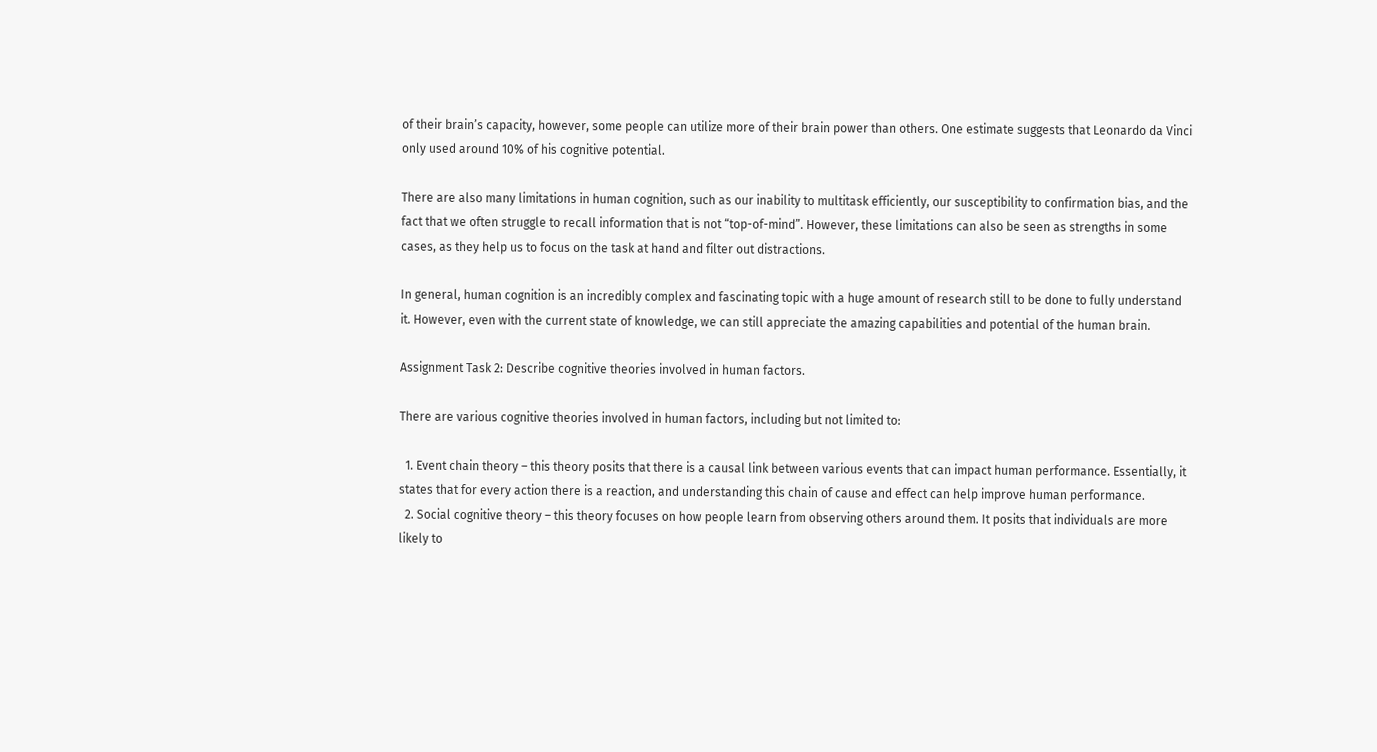of their brain’s capacity, however, some people can utilize more of their brain power than others. One estimate suggests that Leonardo da Vinci only used around 10% of his cognitive potential.

There are also many limitations in human cognition, such as our inability to multitask efficiently, our susceptibility to confirmation bias, and the fact that we often struggle to recall information that is not “top-of-mind”. However, these limitations can also be seen as strengths in some cases, as they help us to focus on the task at hand and filter out distractions.

In general, human cognition is an incredibly complex and fascinating topic with a huge amount of research still to be done to fully understand it. However, even with the current state of knowledge, we can still appreciate the amazing capabilities and potential of the human brain.

Assignment Task 2: Describe cognitive theories involved in human factors.

There are various cognitive theories involved in human factors, including but not limited to:

  1. Event chain theory – this theory posits that there is a causal link between various events that can impact human performance. Essentially, it states that for every action there is a reaction, and understanding this chain of cause and effect can help improve human performance.
  2. Social cognitive theory – this theory focuses on how people learn from observing others around them. It posits that individuals are more likely to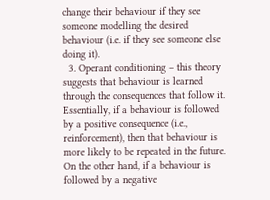change their behaviour if they see someone modelling the desired behaviour (i.e. if they see someone else doing it).
  3. Operant conditioning – this theory suggests that behaviour is learned through the consequences that follow it. Essentially, if a behaviour is followed by a positive consequence (i.e., reinforcement), then that behaviour is more likely to be repeated in the future. On the other hand, if a behaviour is followed by a negative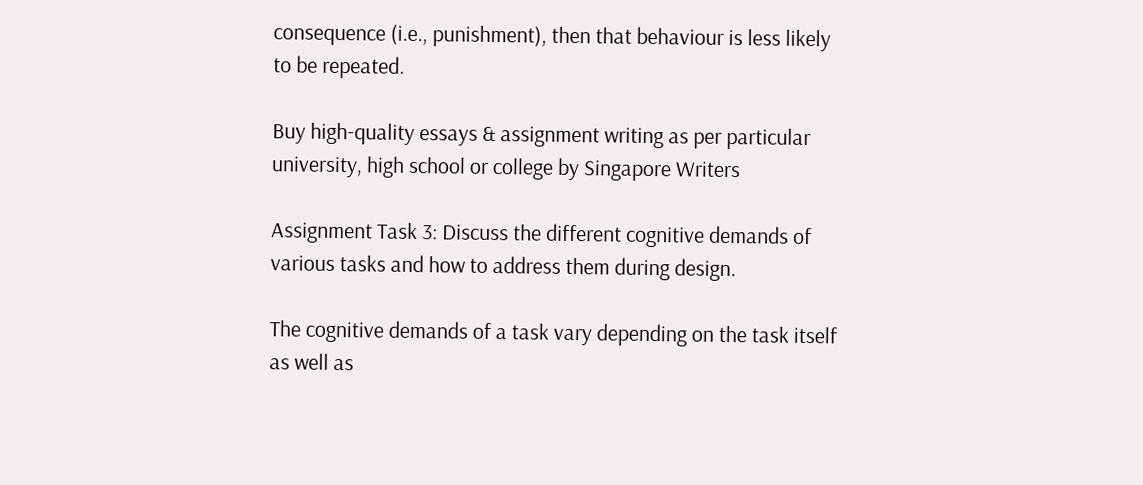consequence (i.e., punishment), then that behaviour is less likely to be repeated.

Buy high-quality essays & assignment writing as per particular university, high school or college by Singapore Writers

Assignment Task 3: Discuss the different cognitive demands of various tasks and how to address them during design.

The cognitive demands of a task vary depending on the task itself as well as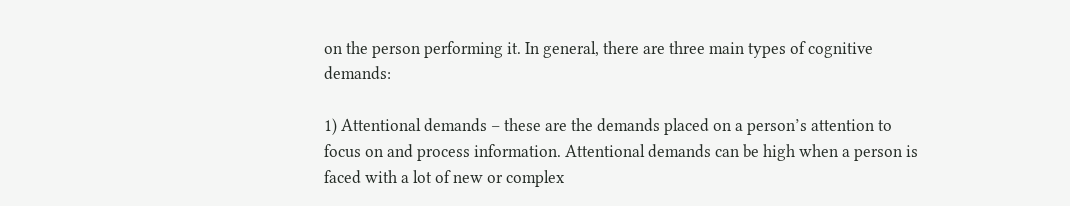on the person performing it. In general, there are three main types of cognitive demands:

1) Attentional demands – these are the demands placed on a person’s attention to focus on and process information. Attentional demands can be high when a person is faced with a lot of new or complex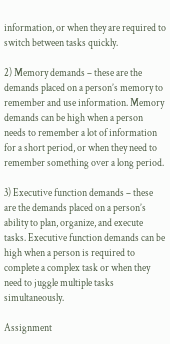information, or when they are required to switch between tasks quickly.

2) Memory demands – these are the demands placed on a person’s memory to remember and use information. Memory demands can be high when a person needs to remember a lot of information for a short period, or when they need to remember something over a long period.

3) Executive function demands – these are the demands placed on a person’s ability to plan, organize, and execute tasks. Executive function demands can be high when a person is required to complete a complex task or when they need to juggle multiple tasks simultaneously.

Assignment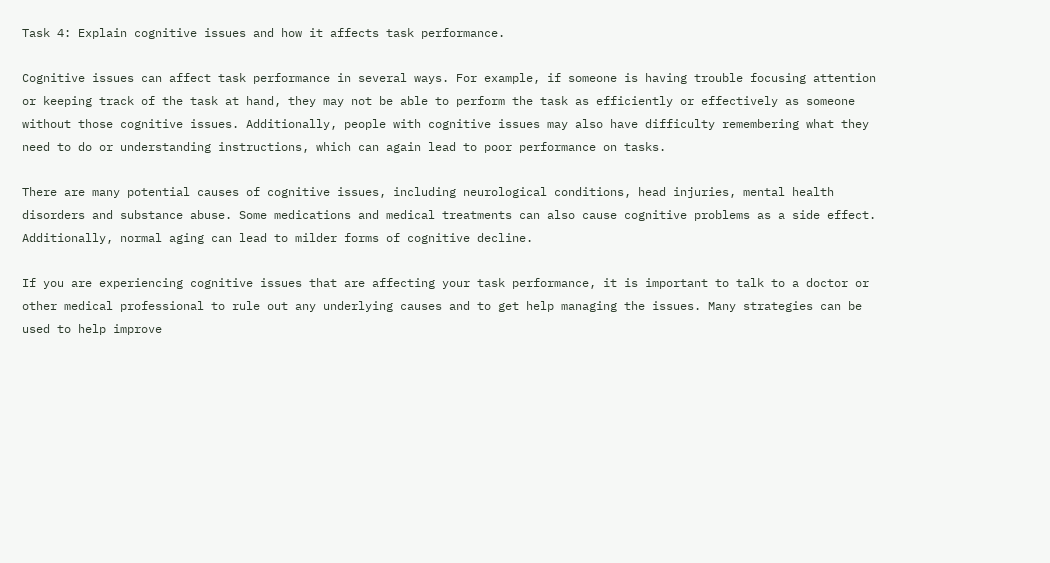Task 4: Explain cognitive issues and how it affects task performance.

Cognitive issues can affect task performance in several ways. For example, if someone is having trouble focusing attention or keeping track of the task at hand, they may not be able to perform the task as efficiently or effectively as someone without those cognitive issues. Additionally, people with cognitive issues may also have difficulty remembering what they need to do or understanding instructions, which can again lead to poor performance on tasks.

There are many potential causes of cognitive issues, including neurological conditions, head injuries, mental health disorders and substance abuse. Some medications and medical treatments can also cause cognitive problems as a side effect. Additionally, normal aging can lead to milder forms of cognitive decline.

If you are experiencing cognitive issues that are affecting your task performance, it is important to talk to a doctor or other medical professional to rule out any underlying causes and to get help managing the issues. Many strategies can be used to help improve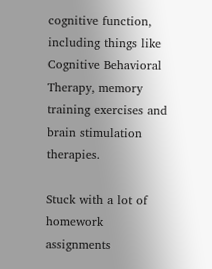cognitive function, including things like Cognitive Behavioral Therapy, memory training exercises and brain stimulation therapies.

Stuck with a lot of homework assignments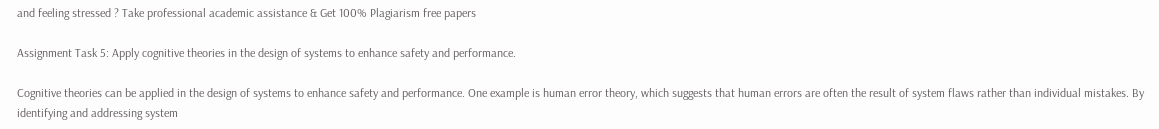and feeling stressed ? Take professional academic assistance & Get 100% Plagiarism free papers

Assignment Task 5: Apply cognitive theories in the design of systems to enhance safety and performance.

Cognitive theories can be applied in the design of systems to enhance safety and performance. One example is human error theory, which suggests that human errors are often the result of system flaws rather than individual mistakes. By identifying and addressing system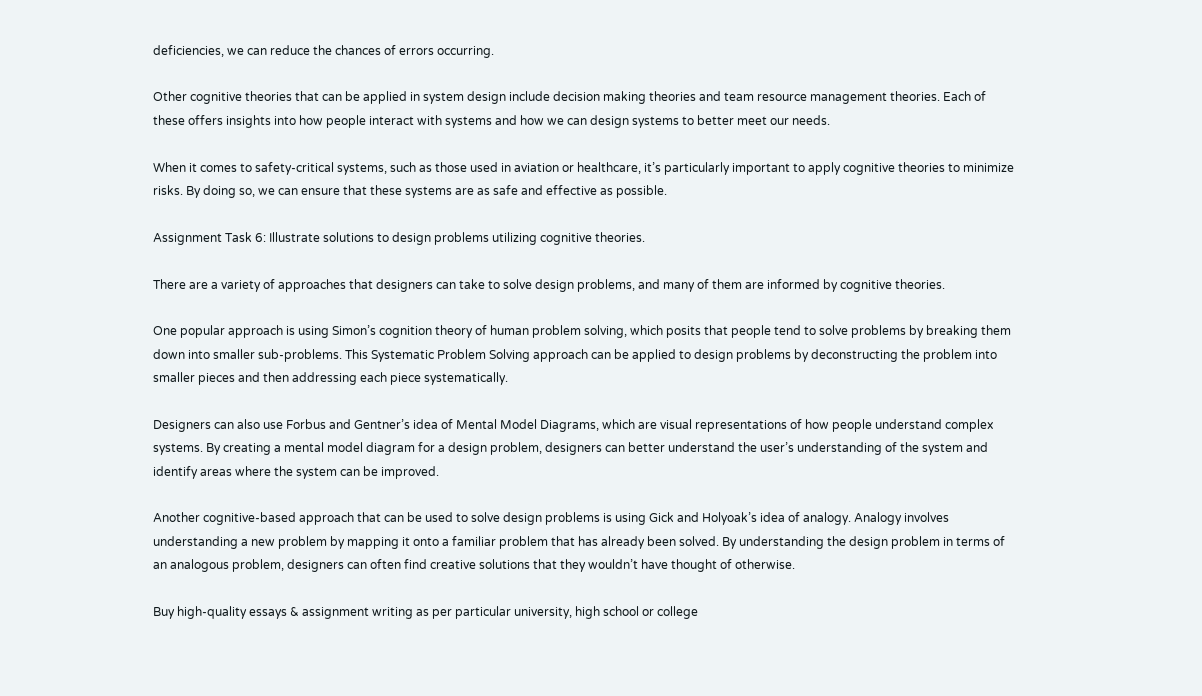deficiencies, we can reduce the chances of errors occurring.

Other cognitive theories that can be applied in system design include decision making theories and team resource management theories. Each of these offers insights into how people interact with systems and how we can design systems to better meet our needs.

When it comes to safety-critical systems, such as those used in aviation or healthcare, it’s particularly important to apply cognitive theories to minimize risks. By doing so, we can ensure that these systems are as safe and effective as possible.

Assignment Task 6: Illustrate solutions to design problems utilizing cognitive theories.

There are a variety of approaches that designers can take to solve design problems, and many of them are informed by cognitive theories.

One popular approach is using Simon’s cognition theory of human problem solving, which posits that people tend to solve problems by breaking them down into smaller sub-problems. This Systematic Problem Solving approach can be applied to design problems by deconstructing the problem into smaller pieces and then addressing each piece systematically.

Designers can also use Forbus and Gentner’s idea of Mental Model Diagrams, which are visual representations of how people understand complex systems. By creating a mental model diagram for a design problem, designers can better understand the user’s understanding of the system and identify areas where the system can be improved.

Another cognitive-based approach that can be used to solve design problems is using Gick and Holyoak’s idea of analogy. Analogy involves understanding a new problem by mapping it onto a familiar problem that has already been solved. By understanding the design problem in terms of an analogous problem, designers can often find creative solutions that they wouldn’t have thought of otherwise.

Buy high-quality essays & assignment writing as per particular university, high school or college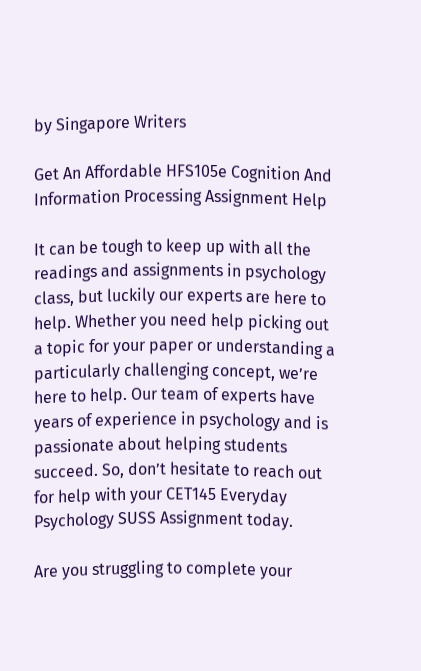by Singapore Writers

Get An Affordable HFS105e Cognition And Information Processing Assignment Help

It can be tough to keep up with all the readings and assignments in psychology class, but luckily our experts are here to help. Whether you need help picking out a topic for your paper or understanding a particularly challenging concept, we’re here to help. Our team of experts have years of experience in psychology and is passionate about helping students succeed. So, don’t hesitate to reach out for help with your CET145 Everyday Psychology SUSS Assignment today.

Are you struggling to complete your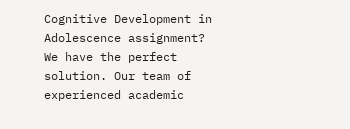Cognitive Development in Adolescence assignment? We have the perfect solution. Our team of experienced academic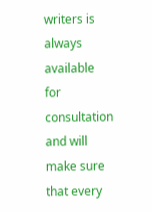writers is always available for consultation and will make sure that every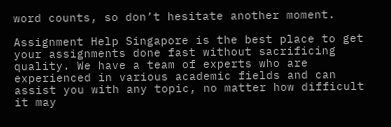word counts, so don’t hesitate another moment.

Assignment Help Singapore is the best place to get your assignments done fast without sacrificing quality. We have a team of experts who are experienced in various academic fields and can assist you with any topic, no matter how difficult it may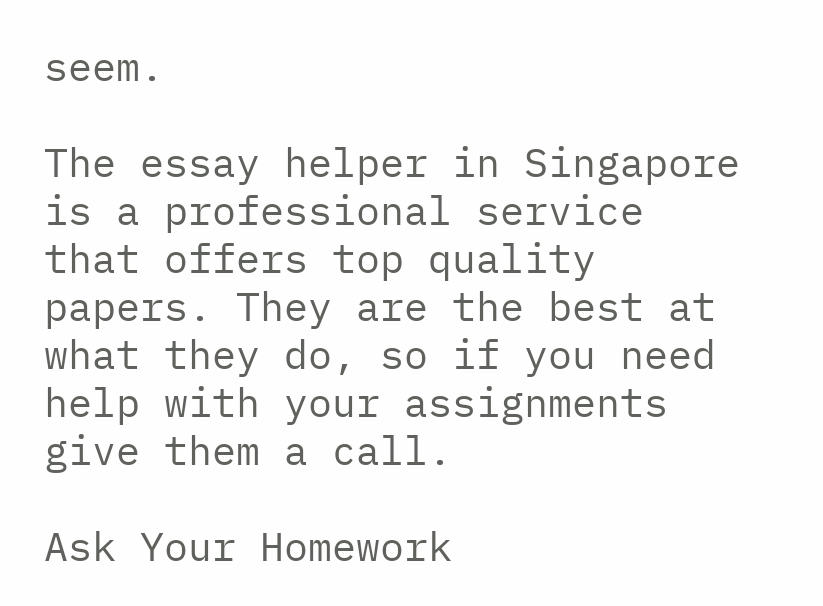seem.

The essay helper in Singapore is a professional service that offers top quality papers. They are the best at what they do, so if you need help with your assignments give them a call.

Ask Your Homework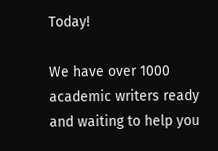Today!

We have over 1000 academic writers ready and waiting to help you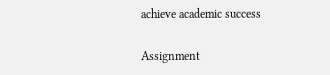achieve academic success

Assignment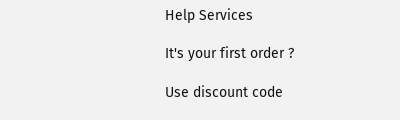Help Services

It's your first order ?

Use discount code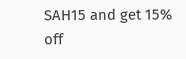SAH15 and get 15% off